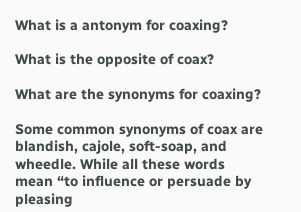What is a antonym for coaxing?

What is the opposite of coax?

What are the synonyms for coaxing?

Some common synonyms of coax are blandish, cajole, soft-soap, and wheedle. While all these words mean “to influence or persuade by pleasing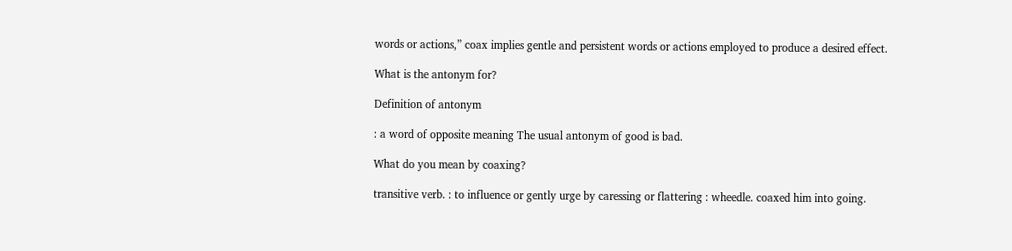words or actions,” coax implies gentle and persistent words or actions employed to produce a desired effect.

What is the antonym for?

Definition of antonym

: a word of opposite meaning The usual antonym of good is bad.

What do you mean by coaxing?

transitive verb. : to influence or gently urge by caressing or flattering : wheedle. coaxed him into going.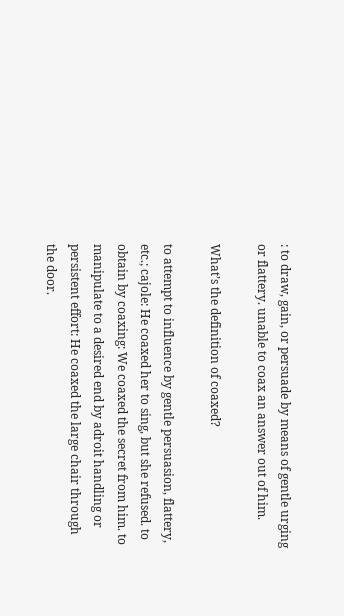: to draw, gain, or persuade by means of gentle urging or flattery. unable to coax an answer out of him.

What’s the definition of coaxed?

to attempt to influence by gentle persuasion, flattery, etc.; cajole: He coaxed her to sing, but she refused. to obtain by coaxing: We coaxed the secret from him. to manipulate to a desired end by adroit handling or persistent effort: He coaxed the large chair through the door.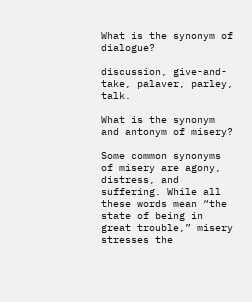What is the synonym of dialogue?

discussion, give-and-take, palaver, parley, talk.

What is the synonym and antonym of misery?

Some common synonyms of misery are agony, distress, and suffering. While all these words mean “the state of being in great trouble,” misery stresses the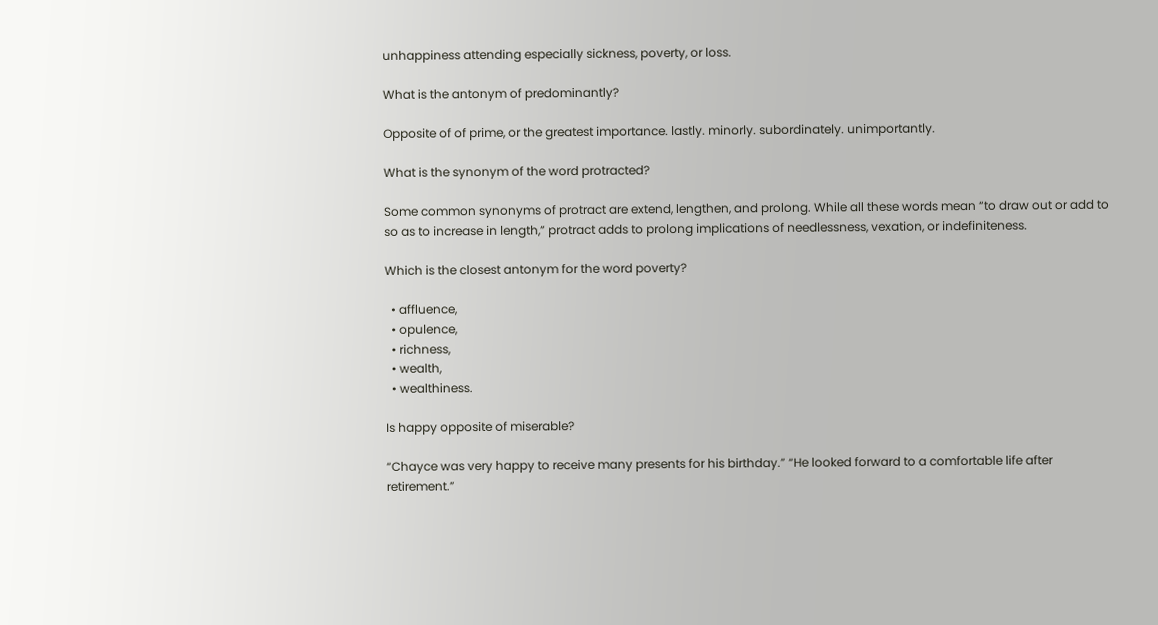unhappiness attending especially sickness, poverty, or loss.

What is the antonym of predominantly?

Opposite of of prime, or the greatest importance. lastly. minorly. subordinately. unimportantly.

What is the synonym of the word protracted?

Some common synonyms of protract are extend, lengthen, and prolong. While all these words mean “to draw out or add to so as to increase in length,” protract adds to prolong implications of needlessness, vexation, or indefiniteness.

Which is the closest antonym for the word poverty?

  • affluence,
  • opulence,
  • richness,
  • wealth,
  • wealthiness.

Is happy opposite of miserable?

“Chayce was very happy to receive many presents for his birthday.” “He looked forward to a comfortable life after retirement.”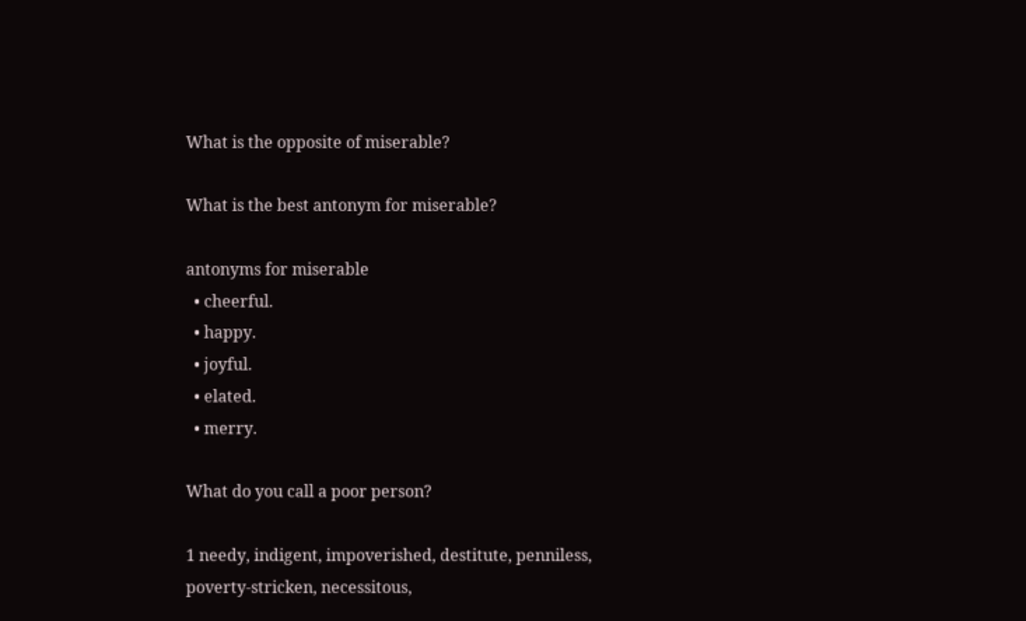What is the opposite of miserable?

What is the best antonym for miserable?

antonyms for miserable
  • cheerful.
  • happy.
  • joyful.
  • elated.
  • merry.

What do you call a poor person?

1 needy, indigent, impoverished, destitute, penniless, poverty-stricken, necessitous,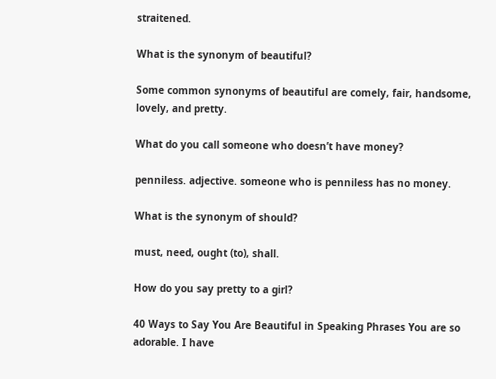straitened.

What is the synonym of beautiful?

Some common synonyms of beautiful are comely, fair, handsome, lovely, and pretty.

What do you call someone who doesn’t have money?

penniless. adjective. someone who is penniless has no money.

What is the synonym of should?

must, need, ought (to), shall.

How do you say pretty to a girl?

40 Ways to Say You Are Beautiful in Speaking Phrases You are so adorable. I have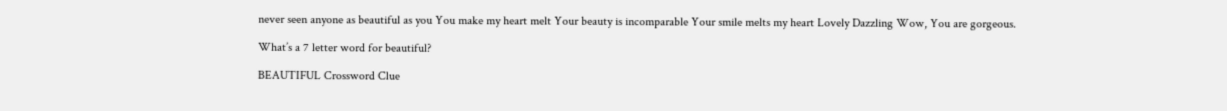never seen anyone as beautiful as you You make my heart melt Your beauty is incomparable Your smile melts my heart Lovely Dazzling Wow, You are gorgeous.

What’s a 7 letter word for beautiful?

BEAUTIFUL Crossword Clue